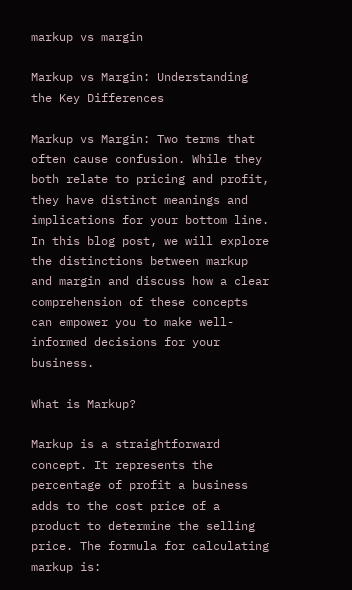markup vs margin

Markup vs Margin: Understanding the Key Differences

Markup vs Margin: Two terms that often cause confusion. While they both relate to pricing and profit, they have distinct meanings and implications for your bottom line. In this blog post, we will explore the distinctions between markup and margin and discuss how a clear comprehension of these concepts can empower you to make well-informed decisions for your business.

What is Markup?

Markup is a straightforward concept. It represents the percentage of profit a business adds to the cost price of a product to determine the selling price. The formula for calculating markup is: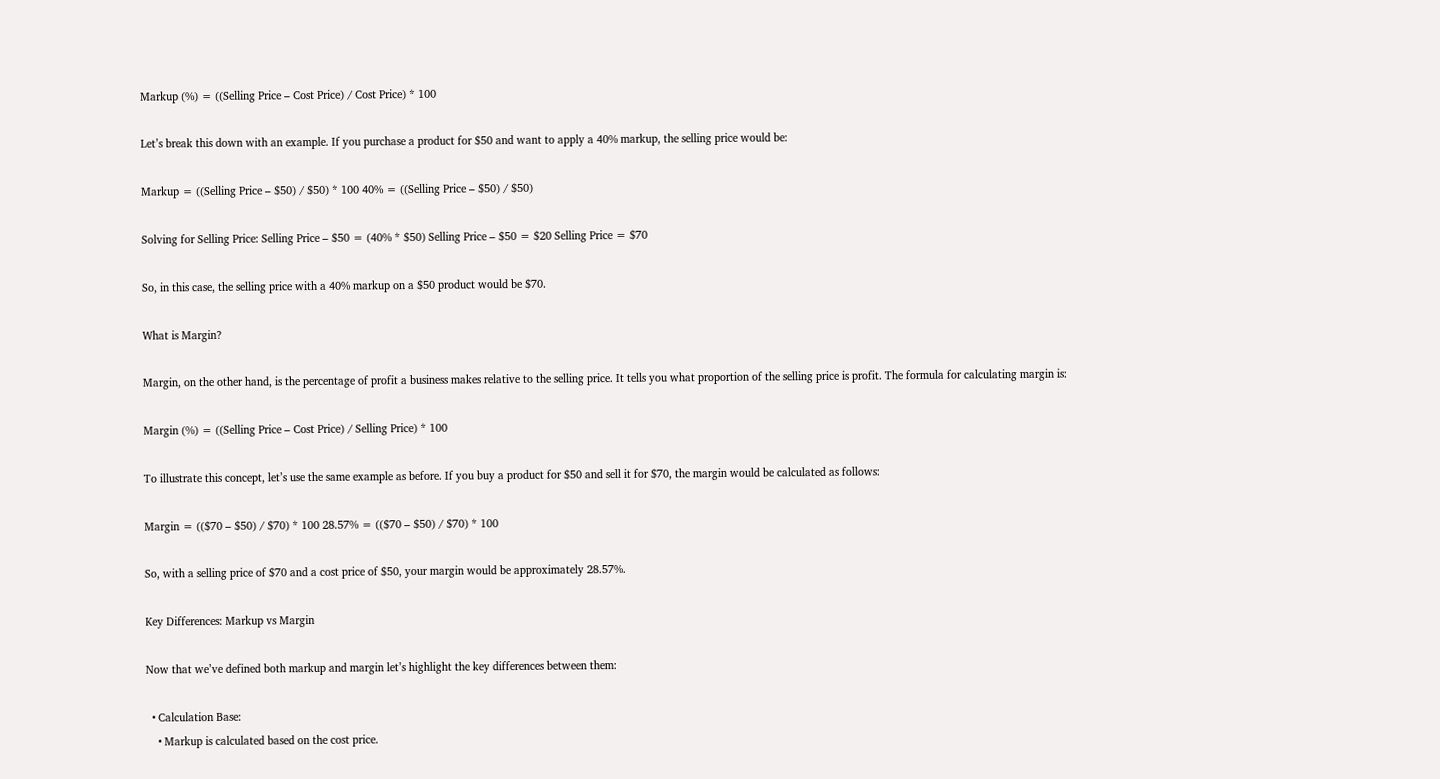Markup (%) = ((Selling Price – Cost Price) / Cost Price) * 100

Let’s break this down with an example. If you purchase a product for $50 and want to apply a 40% markup, the selling price would be:

Markup = ((Selling Price – $50) / $50) * 100 40% = ((Selling Price – $50) / $50)

Solving for Selling Price: Selling Price – $50 = (40% * $50) Selling Price – $50 = $20 Selling Price = $70

So, in this case, the selling price with a 40% markup on a $50 product would be $70.

What is Margin?

Margin, on the other hand, is the percentage of profit a business makes relative to the selling price. It tells you what proportion of the selling price is profit. The formula for calculating margin is:

Margin (%) = ((Selling Price – Cost Price) / Selling Price) * 100

To illustrate this concept, let’s use the same example as before. If you buy a product for $50 and sell it for $70, the margin would be calculated as follows:

Margin = (($70 – $50) / $70) * 100 28.57% = (($70 – $50) / $70) * 100

So, with a selling price of $70 and a cost price of $50, your margin would be approximately 28.57%.

Key Differences: Markup vs Margin

Now that we’ve defined both markup and margin let’s highlight the key differences between them:

  • Calculation Base:
    • Markup is calculated based on the cost price.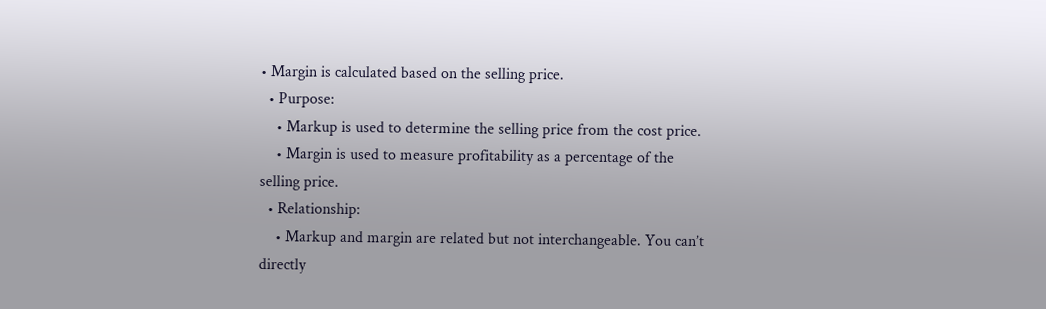• Margin is calculated based on the selling price.
  • Purpose:
    • Markup is used to determine the selling price from the cost price.
    • Margin is used to measure profitability as a percentage of the selling price.
  • Relationship:
    • Markup and margin are related but not interchangeable. You can’t directly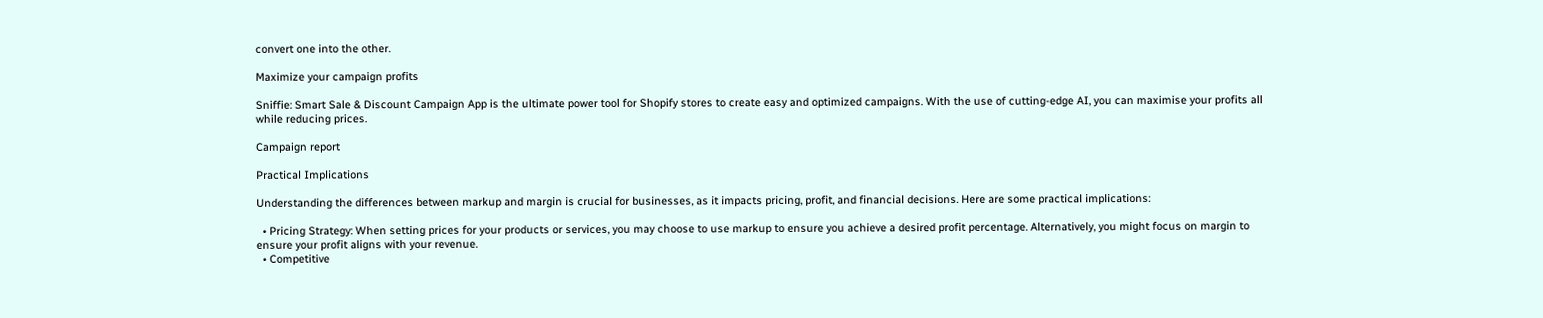convert one into the other.

Maximize your campaign profits

Sniffie: Smart Sale & Discount Campaign App is the ultimate power tool for Shopify stores to create easy and optimized campaigns. With the use of cutting-edge AI, you can maximise your profits all while reducing prices.

Campaign report

Practical Implications

Understanding the differences between markup and margin is crucial for businesses, as it impacts pricing, profit, and financial decisions. Here are some practical implications:

  • Pricing Strategy: When setting prices for your products or services, you may choose to use markup to ensure you achieve a desired profit percentage. Alternatively, you might focus on margin to ensure your profit aligns with your revenue.
  • Competitive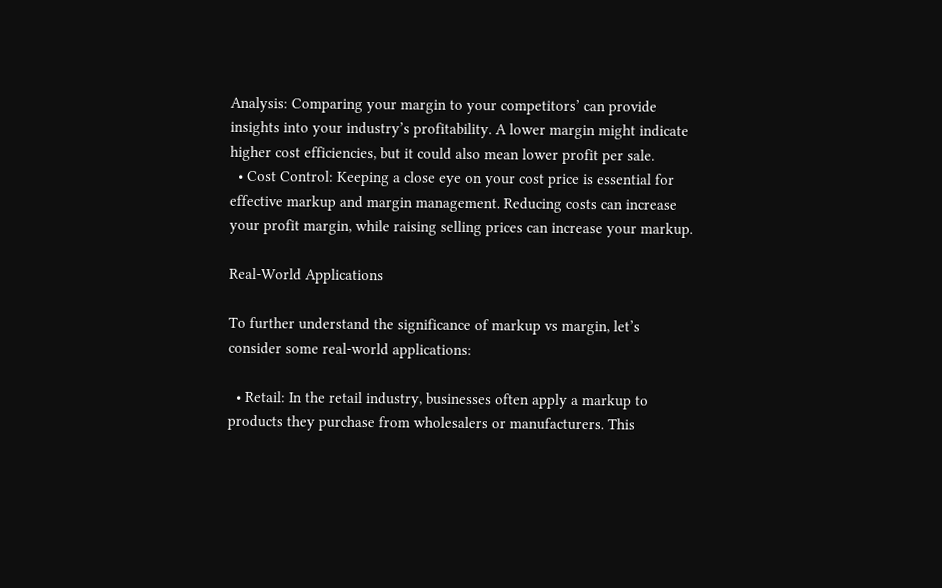Analysis: Comparing your margin to your competitors’ can provide insights into your industry’s profitability. A lower margin might indicate higher cost efficiencies, but it could also mean lower profit per sale.
  • Cost Control: Keeping a close eye on your cost price is essential for effective markup and margin management. Reducing costs can increase your profit margin, while raising selling prices can increase your markup.

Real-World Applications

To further understand the significance of markup vs margin, let’s consider some real-world applications:

  • Retail: In the retail industry, businesses often apply a markup to products they purchase from wholesalers or manufacturers. This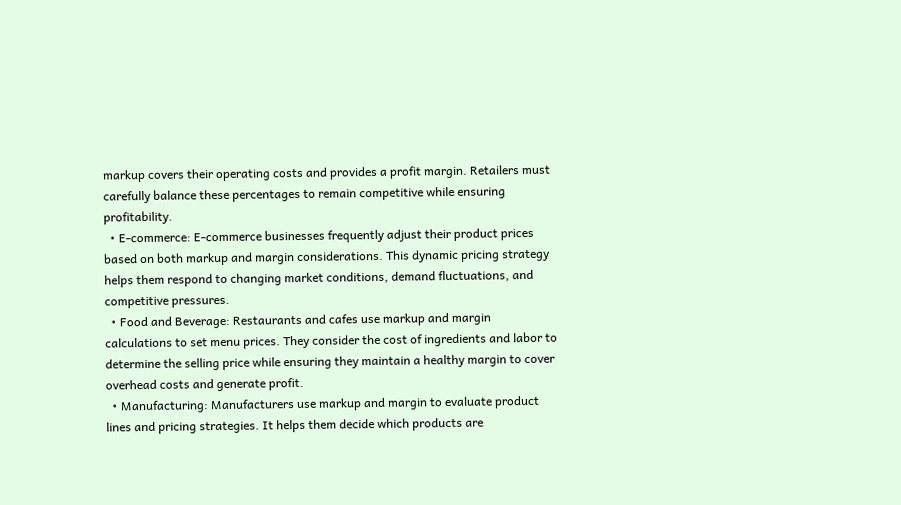markup covers their operating costs and provides a profit margin. Retailers must carefully balance these percentages to remain competitive while ensuring profitability.
  • E-commerce: E-commerce businesses frequently adjust their product prices based on both markup and margin considerations. This dynamic pricing strategy helps them respond to changing market conditions, demand fluctuations, and competitive pressures.
  • Food and Beverage: Restaurants and cafes use markup and margin calculations to set menu prices. They consider the cost of ingredients and labor to determine the selling price while ensuring they maintain a healthy margin to cover overhead costs and generate profit.
  • Manufacturing: Manufacturers use markup and margin to evaluate product lines and pricing strategies. It helps them decide which products are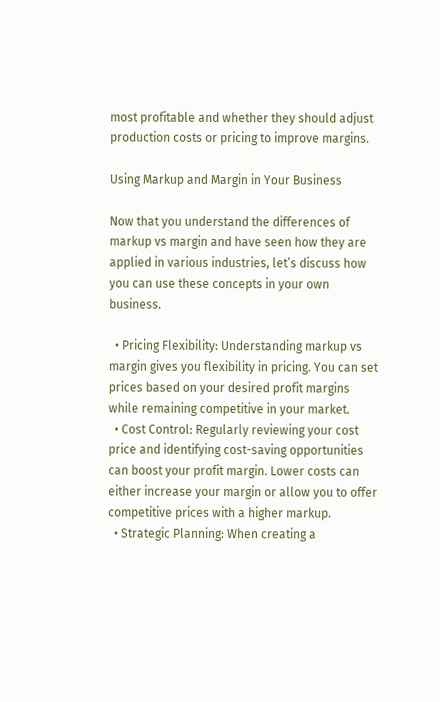most profitable and whether they should adjust production costs or pricing to improve margins.

Using Markup and Margin in Your Business

Now that you understand the differences of markup vs margin and have seen how they are applied in various industries, let’s discuss how you can use these concepts in your own business.

  • Pricing Flexibility: Understanding markup vs margin gives you flexibility in pricing. You can set prices based on your desired profit margins while remaining competitive in your market.
  • Cost Control: Regularly reviewing your cost price and identifying cost-saving opportunities can boost your profit margin. Lower costs can either increase your margin or allow you to offer competitive prices with a higher markup.
  • Strategic Planning: When creating a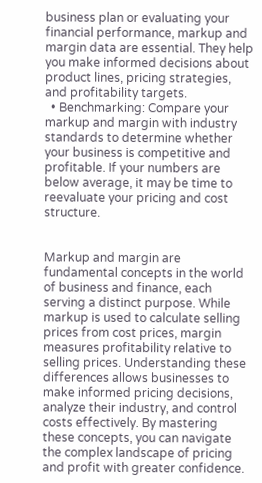business plan or evaluating your financial performance, markup and margin data are essential. They help you make informed decisions about product lines, pricing strategies, and profitability targets.
  • Benchmarking: Compare your markup and margin with industry standards to determine whether your business is competitive and profitable. If your numbers are below average, it may be time to reevaluate your pricing and cost structure.


Markup and margin are fundamental concepts in the world of business and finance, each serving a distinct purpose. While markup is used to calculate selling prices from cost prices, margin measures profitability relative to selling prices. Understanding these differences allows businesses to make informed pricing decisions, analyze their industry, and control costs effectively. By mastering these concepts, you can navigate the complex landscape of pricing and profit with greater confidence.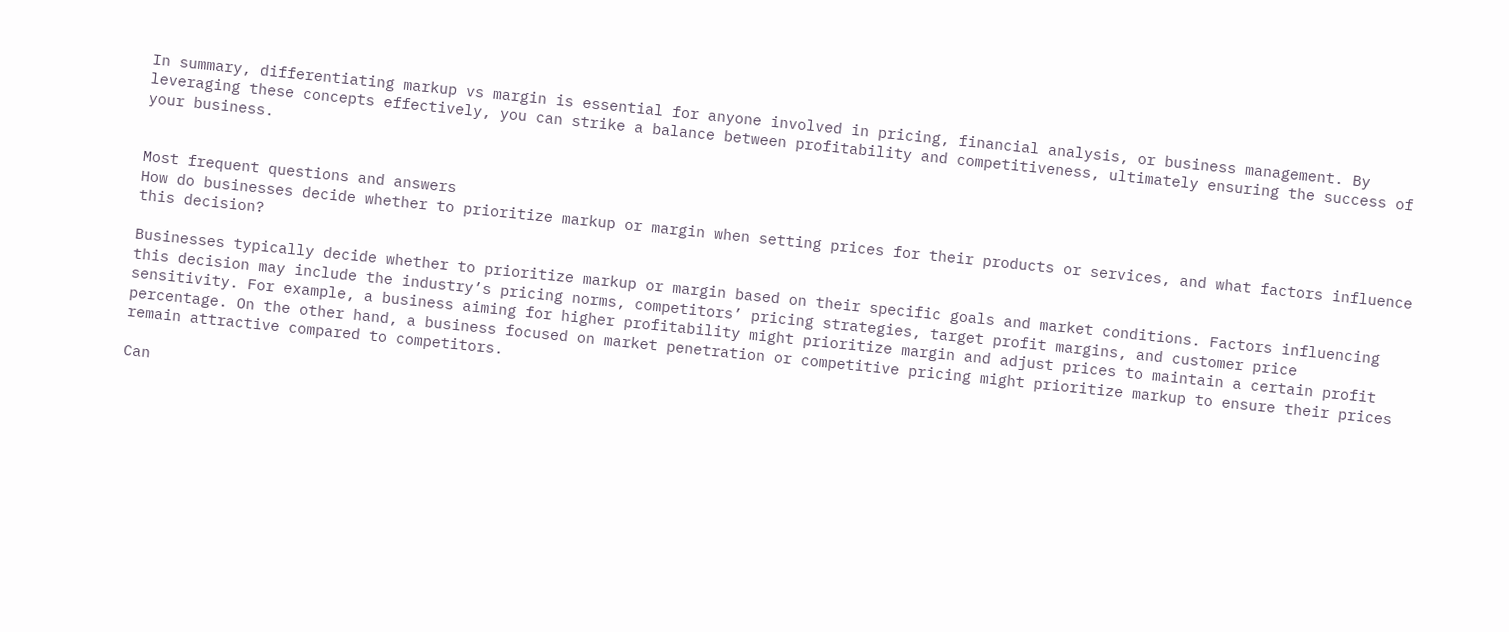In summary, differentiating markup vs margin is essential for anyone involved in pricing, financial analysis, or business management. By leveraging these concepts effectively, you can strike a balance between profitability and competitiveness, ultimately ensuring the success of your business.


Most frequent questions and answers
How do businesses decide whether to prioritize markup or margin when setting prices for their products or services, and what factors influence this decision?

Businesses typically decide whether to prioritize markup or margin based on their specific goals and market conditions. Factors influencing this decision may include the industry’s pricing norms, competitors’ pricing strategies, target profit margins, and customer price sensitivity. For example, a business aiming for higher profitability might prioritize margin and adjust prices to maintain a certain profit percentage. On the other hand, a business focused on market penetration or competitive pricing might prioritize markup to ensure their prices remain attractive compared to competitors.

Can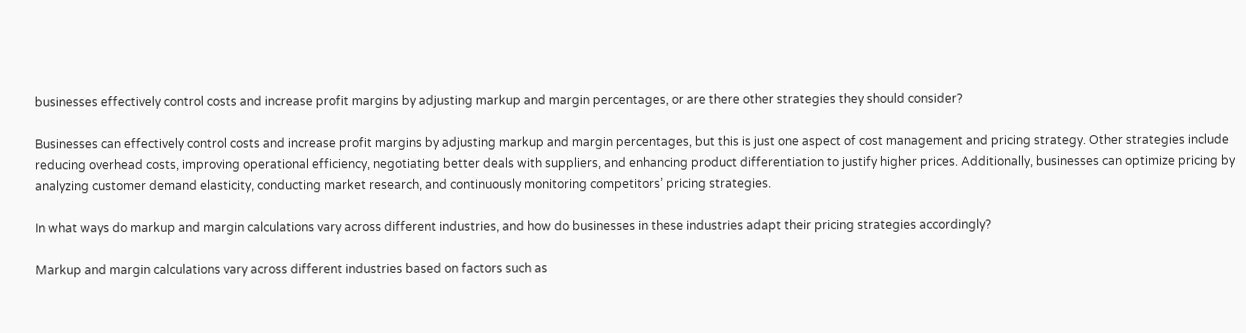businesses effectively control costs and increase profit margins by adjusting markup and margin percentages, or are there other strategies they should consider?

Businesses can effectively control costs and increase profit margins by adjusting markup and margin percentages, but this is just one aspect of cost management and pricing strategy. Other strategies include reducing overhead costs, improving operational efficiency, negotiating better deals with suppliers, and enhancing product differentiation to justify higher prices. Additionally, businesses can optimize pricing by analyzing customer demand elasticity, conducting market research, and continuously monitoring competitors’ pricing strategies.

In what ways do markup and margin calculations vary across different industries, and how do businesses in these industries adapt their pricing strategies accordingly?

Markup and margin calculations vary across different industries based on factors such as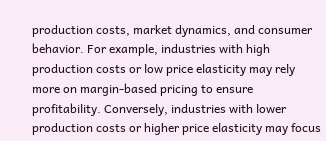production costs, market dynamics, and consumer behavior. For example, industries with high production costs or low price elasticity may rely more on margin-based pricing to ensure profitability. Conversely, industries with lower production costs or higher price elasticity may focus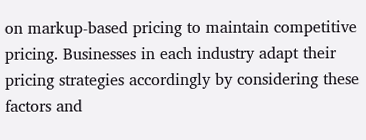on markup-based pricing to maintain competitive pricing. Businesses in each industry adapt their pricing strategies accordingly by considering these factors and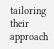tailoring their approach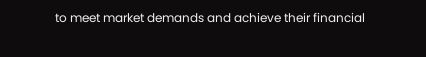to meet market demands and achieve their financial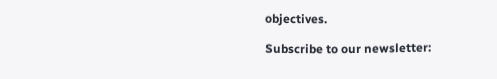objectives.

Subscribe to our newsletter: